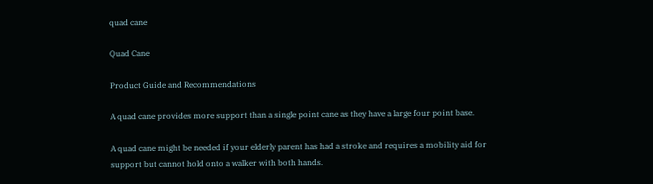quad cane

Quad Cane

Product Guide and Recommendations

A quad cane provides more support than a single point cane as they have a large four point base.

A quad cane might be needed if your elderly parent has had a stroke and requires a mobility aid for support but cannot hold onto a walker with both hands.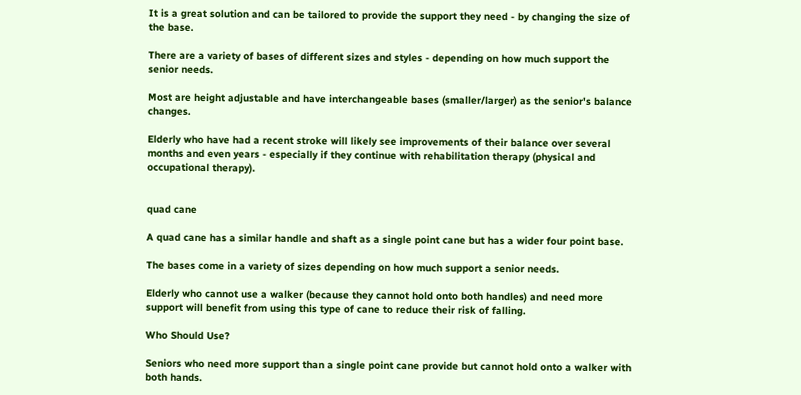It is a great solution and can be tailored to provide the support they need - by changing the size of the base.

There are a variety of bases of different sizes and styles - depending on how much support the senior needs.

Most are height adjustable and have interchangeable bases (smaller/larger) as the senior's balance changes.

Elderly who have had a recent stroke will likely see improvements of their balance over several months and even years - especially if they continue with rehabilitation therapy (physical and occupational therapy).


quad cane

A quad cane has a similar handle and shaft as a single point cane but has a wider four point base.

The bases come in a variety of sizes depending on how much support a senior needs.

Elderly who cannot use a walker (because they cannot hold onto both handles) and need more support will benefit from using this type of cane to reduce their risk of falling.

Who Should Use?

Seniors who need more support than a single point cane provide but cannot hold onto a walker with both hands.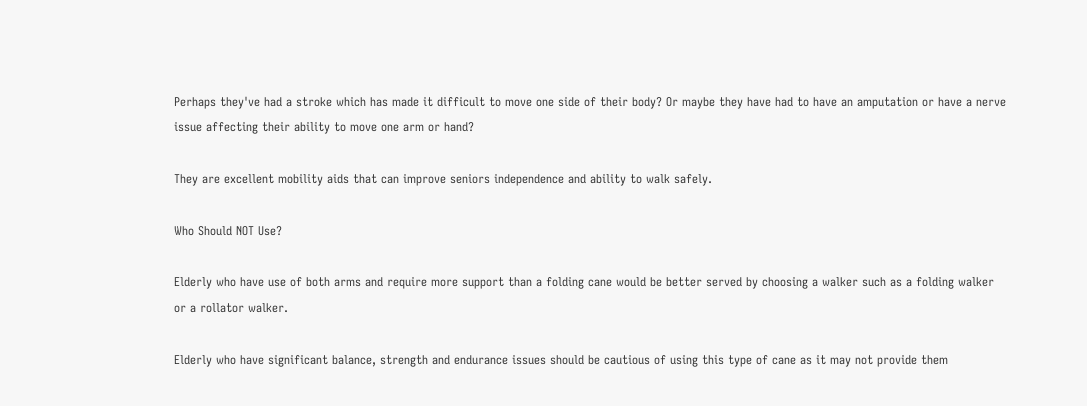Perhaps they've had a stroke which has made it difficult to move one side of their body? Or maybe they have had to have an amputation or have a nerve issue affecting their ability to move one arm or hand?

They are excellent mobility aids that can improve seniors independence and ability to walk safely.

Who Should NOT Use?

Elderly who have use of both arms and require more support than a folding cane would be better served by choosing a walker such as a folding walker or a rollator walker.

Elderly who have significant balance, strength and endurance issues should be cautious of using this type of cane as it may not provide them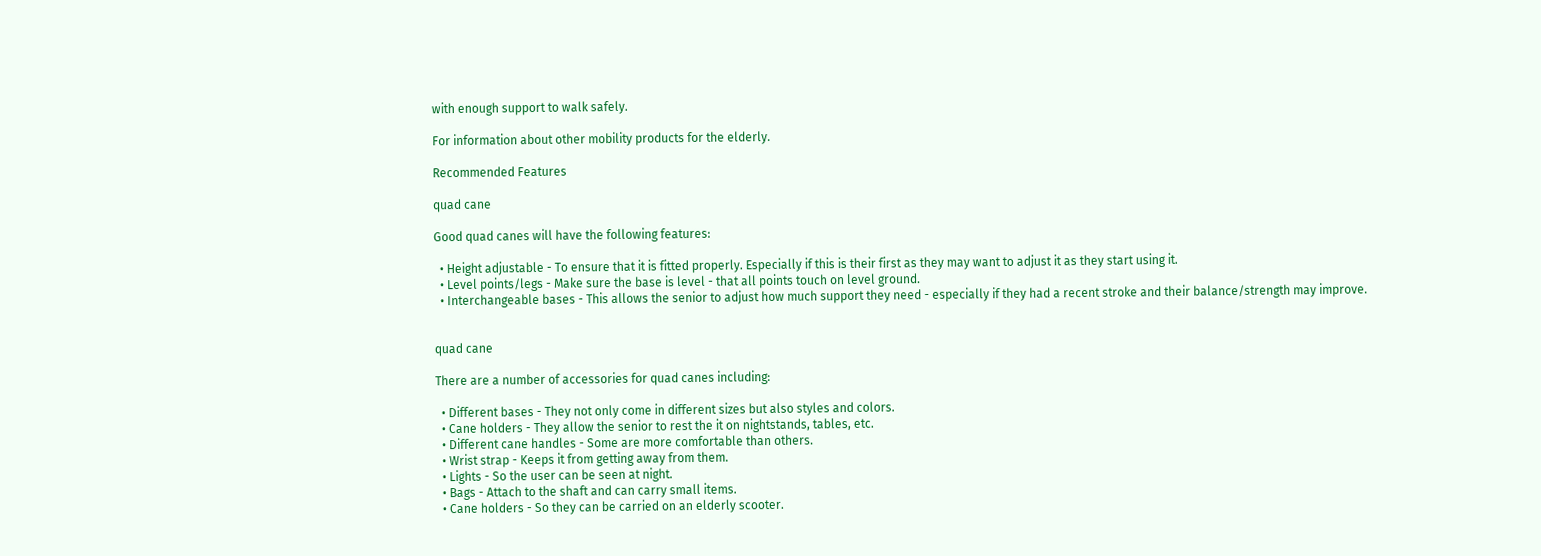with enough support to walk safely.

For information about other mobility products for the elderly.

Recommended Features

quad cane

Good quad canes will have the following features:

  • Height adjustable - To ensure that it is fitted properly. Especially if this is their first as they may want to adjust it as they start using it.
  • Level points/legs - Make sure the base is level - that all points touch on level ground.
  • Interchangeable bases - This allows the senior to adjust how much support they need - especially if they had a recent stroke and their balance/strength may improve.


quad cane

There are a number of accessories for quad canes including:

  • Different bases - They not only come in different sizes but also styles and colors.
  • Cane holders - They allow the senior to rest the it on nightstands, tables, etc.
  • Different cane handles - Some are more comfortable than others.
  • Wrist strap - Keeps it from getting away from them.
  • Lights - So the user can be seen at night.
  • Bags - Attach to the shaft and can carry small items.
  • Cane holders - So they can be carried on an elderly scooter.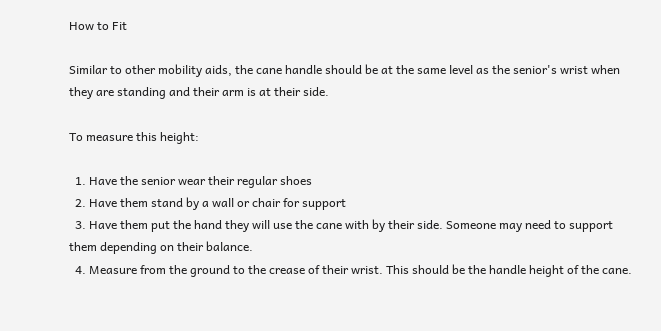How to Fit

Similar to other mobility aids, the cane handle should be at the same level as the senior's wrist when they are standing and their arm is at their side.

To measure this height:

  1. Have the senior wear their regular shoes
  2. Have them stand by a wall or chair for support
  3. Have them put the hand they will use the cane with by their side. Someone may need to support them depending on their balance.
  4. Measure from the ground to the crease of their wrist. This should be the handle height of the cane.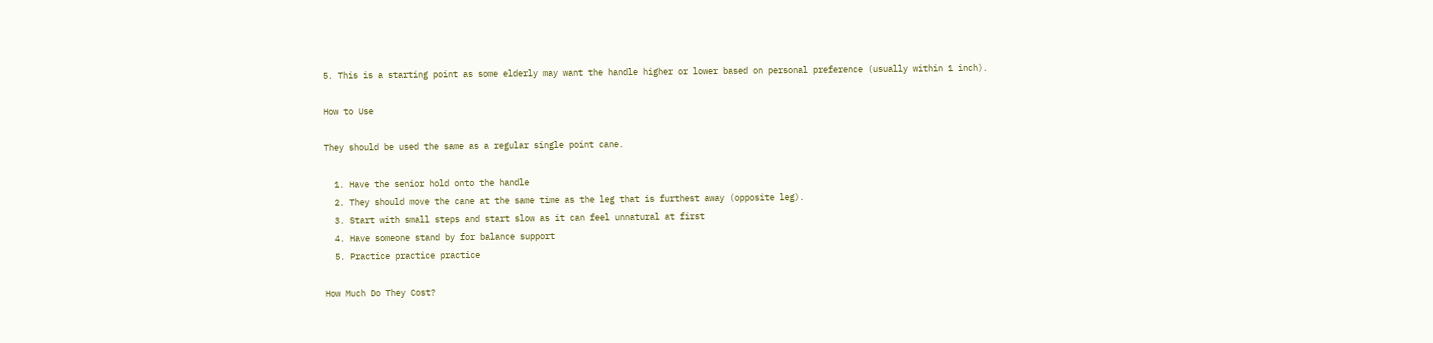5. This is a starting point as some elderly may want the handle higher or lower based on personal preference (usually within 1 inch).

How to Use

They should be used the same as a regular single point cane.

  1. Have the senior hold onto the handle
  2. They should move the cane at the same time as the leg that is furthest away (opposite leg).
  3. Start with small steps and start slow as it can feel unnatural at first
  4. Have someone stand by for balance support
  5. Practice practice practice

How Much Do They Cost?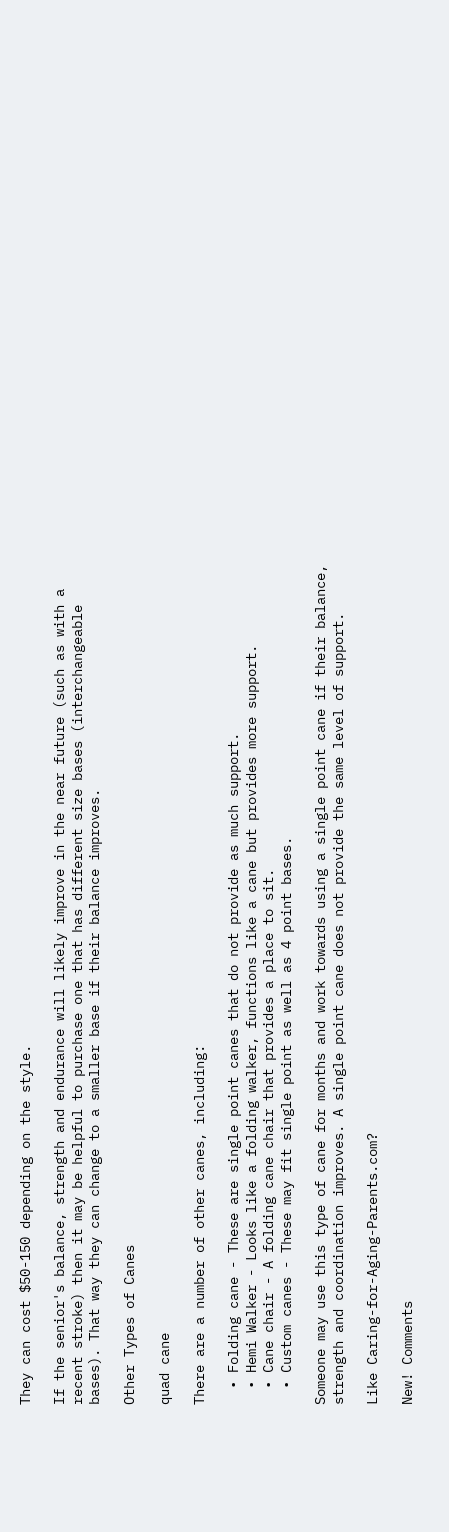They can cost $50-150 depending on the style.

If the senior's balance, strength and endurance will likely improve in the near future (such as with a recent stroke) then it may be helpful to purchase one that has different size bases (interchangeable bases). That way they can change to a smaller base if their balance improves.

Other Types of Canes

quad cane

There are a number of other canes, including:

  • Folding cane - These are single point canes that do not provide as much support.
  • Hemi Walker - Looks like a folding walker, functions like a cane but provides more support.
  • Cane chair - A folding cane chair that provides a place to sit.
  • Custom canes - These may fit single point as well as 4 point bases.

Someone may use this type of cane for months and work towards using a single point cane if their balance, strength and coordination improves. A single point cane does not provide the same level of support.

Like Caring-for-Aging-Parents.com?

New! Comments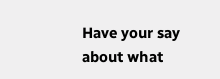Have your say about what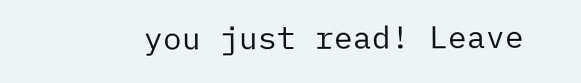you just read! Leave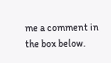me a comment in the box below.